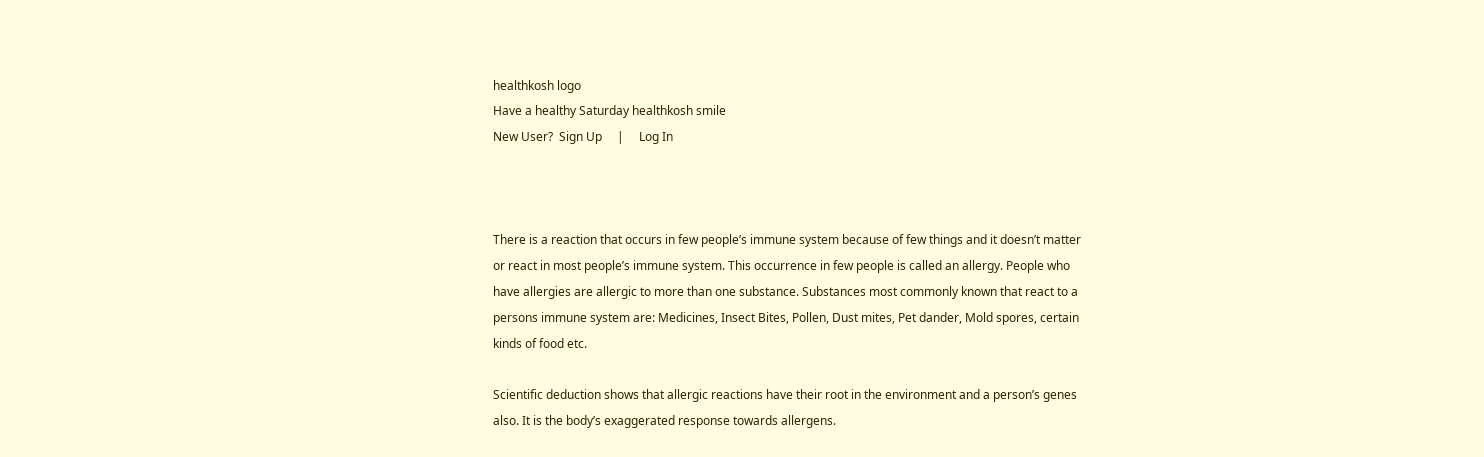healthkosh logo
Have a healthy Saturday healthkosh smile
New User?  Sign Up     |     Log In



There is a reaction that occurs in few people’s immune system because of few things and it doesn’t matter or react in most people’s immune system. This occurrence in few people is called an allergy. People who have allergies are allergic to more than one substance. Substances most commonly known that react to a persons immune system are: Medicines, Insect Bites, Pollen, Dust mites, Pet dander, Mold spores, certain kinds of food etc.

Scientific deduction shows that allergic reactions have their root in the environment and a person’s genes also. It is the body’s exaggerated response towards allergens.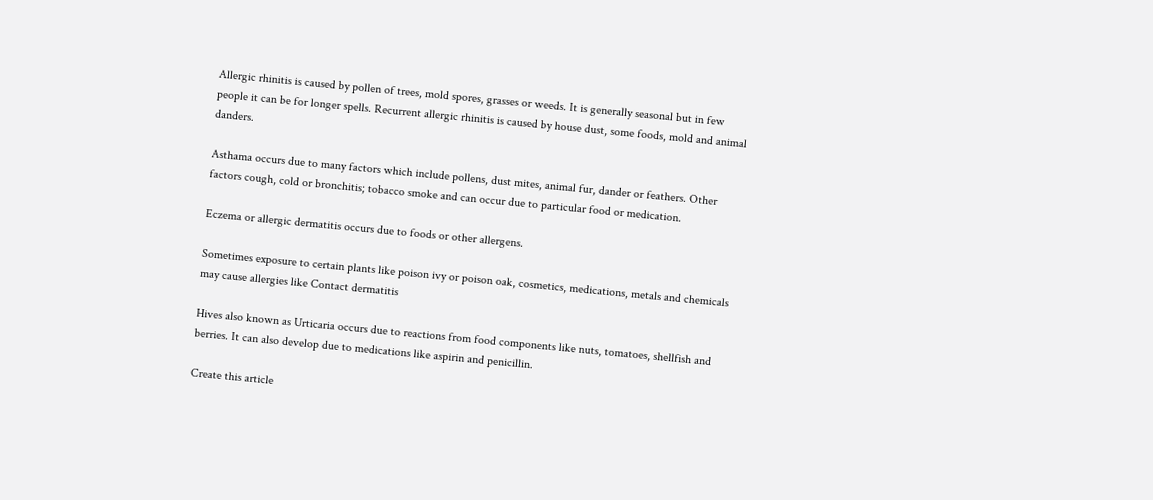Allergic rhinitis is caused by pollen of trees, mold spores, grasses or weeds. It is generally seasonal but in few people it can be for longer spells. Recurrent allergic rhinitis is caused by house dust, some foods, mold and animal danders.

Asthama occurs due to many factors which include pollens, dust mites, animal fur, dander or feathers. Other factors cough, cold or bronchitis; tobacco smoke and can occur due to particular food or medication.

Eczema or allergic dermatitis occurs due to foods or other allergens.

Sometimes exposure to certain plants like poison ivy or poison oak, cosmetics, medications, metals and chemicals may cause allergies like Contact dermatitis

Hives also known as Urticaria occurs due to reactions from food components like nuts, tomatoes, shellfish and berries. It can also develop due to medications like aspirin and penicillin.

Create this article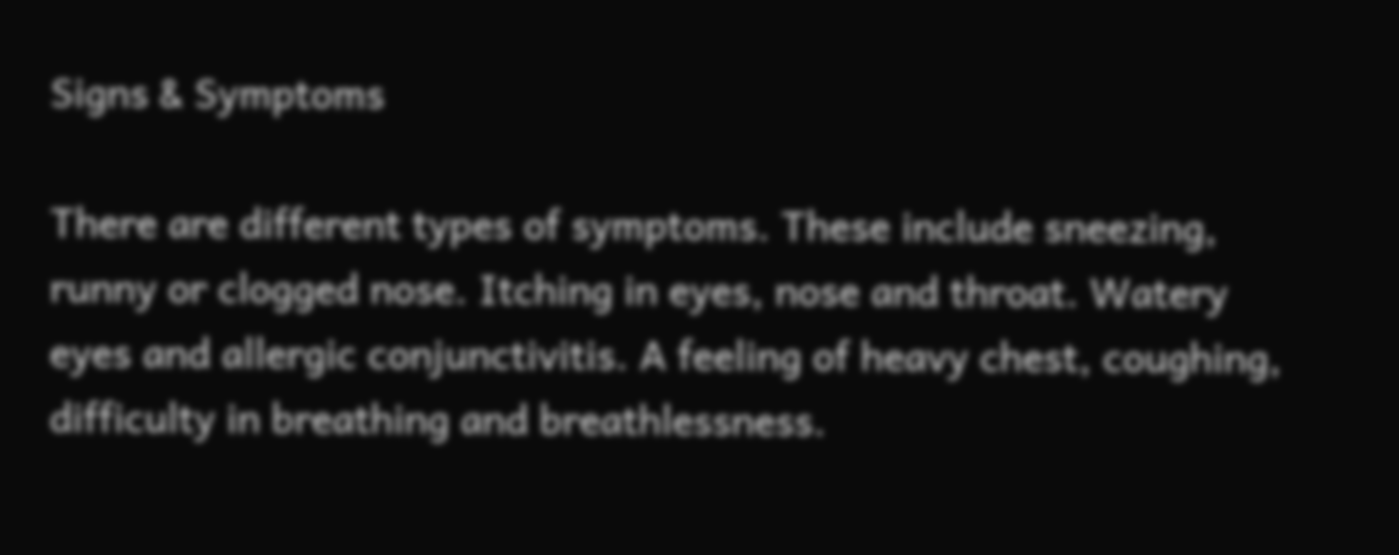Signs & Symptoms

There are different types of symptoms. These include sneezing, runny or clogged nose. Itching in eyes, nose and throat. Watery eyes and allergic conjunctivitis. A feeling of heavy chest, coughing, difficulty in breathing and breathlessness.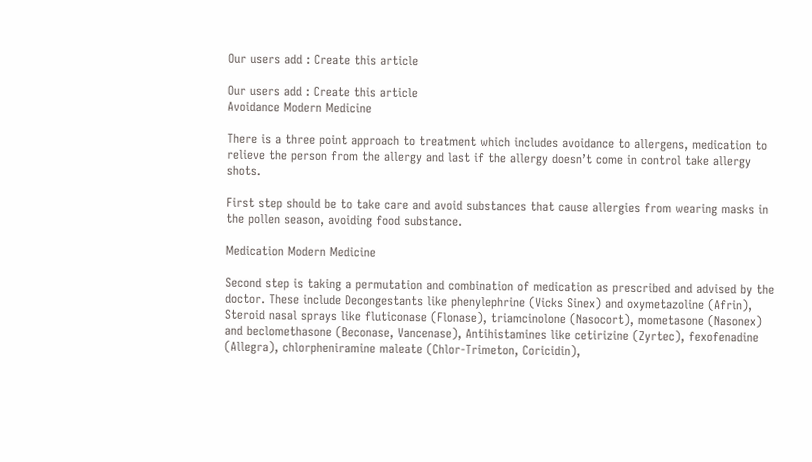Our users add : Create this article

Our users add : Create this article
Avoidance Modern Medicine

There is a three point approach to treatment which includes avoidance to allergens, medication to relieve the person from the allergy and last if the allergy doesn’t come in control take allergy shots.

First step should be to take care and avoid substances that cause allergies from wearing masks in the pollen season, avoiding food substance.

Medication Modern Medicine

Second step is taking a permutation and combination of medication as prescribed and advised by the doctor. These include Decongestants like phenylephrine (Vicks Sinex) and oxymetazoline (Afrin), Steroid nasal sprays like fluticonase (Flonase), triamcinolone (Nasocort), mometasone (Nasonex) and beclomethasone (Beconase, Vancenase), Antihistamines like cetirizine (Zyrtec), fexofenadine (Allegra), chlorpheniramine maleate (Chlor-Trimeton, Coricidin),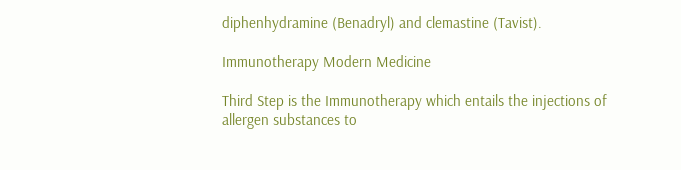diphenhydramine (Benadryl) and clemastine (Tavist).

Immunotherapy Modern Medicine

Third Step is the Immunotherapy which entails the injections of allergen substances to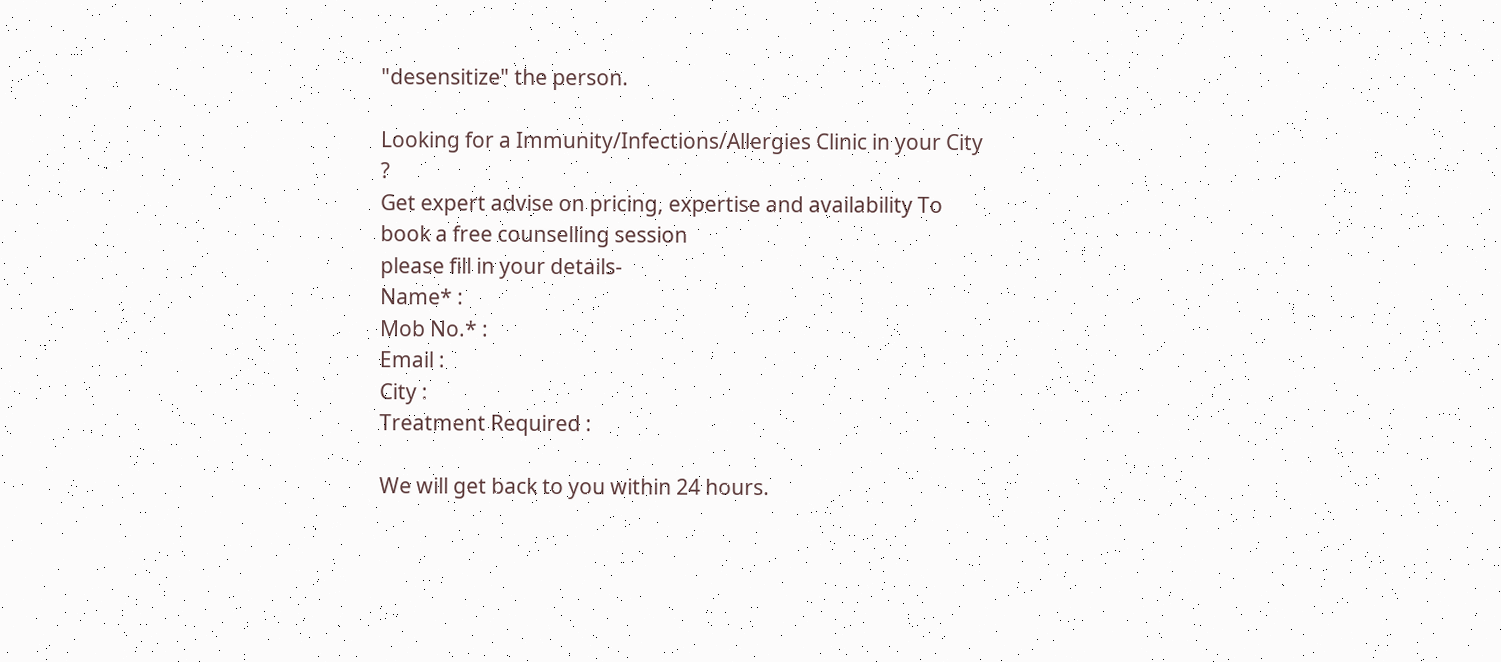"desensitize" the person.

Looking for a Immunity/Infections/Allergies Clinic in your City ?
Get expert advise on pricing, expertise and availability To book a free counselling session
please fill in your details-
Name* :
Mob No.* :
Email :
City :
Treatment Required :

We will get back to you within 24 hours.